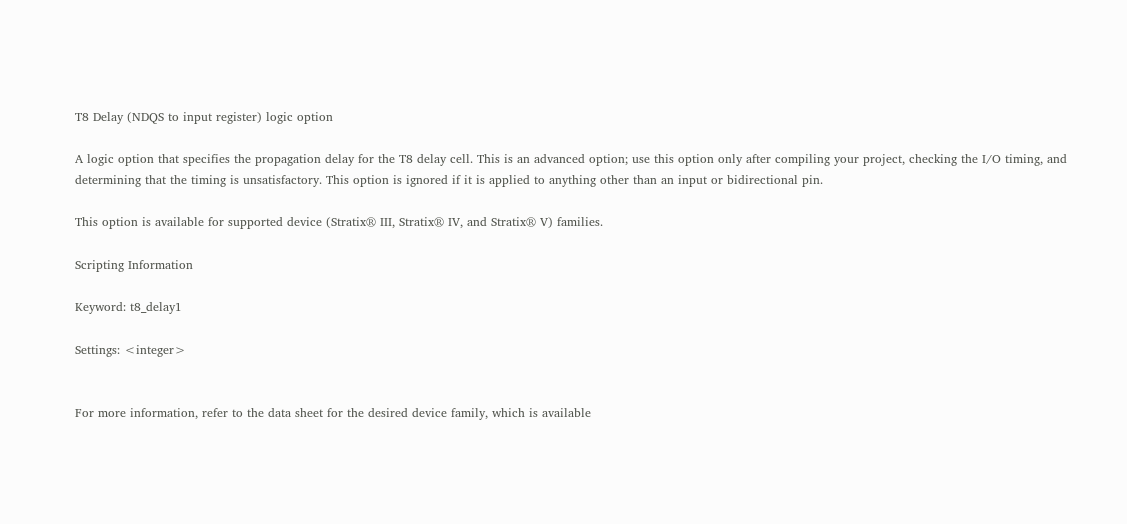T8 Delay (NDQS to input register) logic option

A logic option that specifies the propagation delay for the T8 delay cell. This is an advanced option; use this option only after compiling your project, checking the I/O timing, and determining that the timing is unsatisfactory. This option is ignored if it is applied to anything other than an input or bidirectional pin.

This option is available for supported device (Stratix® III, Stratix® IV, and Stratix® V) families.

Scripting Information

Keyword: t8_delay1

Settings: <integer>


For more information, refer to the data sheet for the desired device family, which is available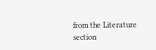from the Literature section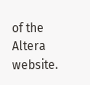of the Altera website.